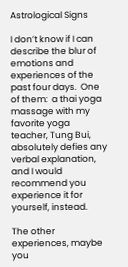Astrological Signs

I don’t know if I can describe the blur of emotions and experiences of the past four days.  One of them:  a thai yoga massage with my favorite yoga teacher, Tung Bui, absolutely defies any verbal explanation, and I would recommend you experience it for yourself, instead.

The other experiences, maybe you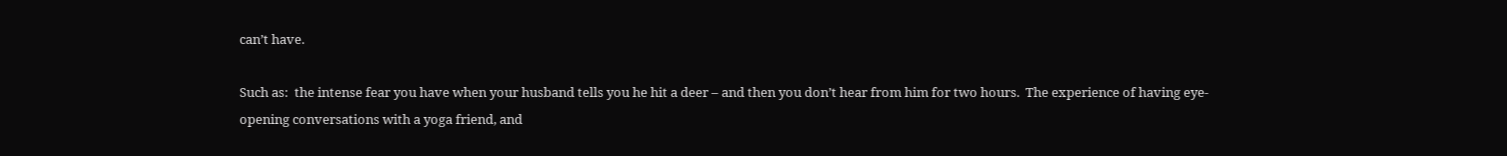can’t have.

Such as:  the intense fear you have when your husband tells you he hit a deer – and then you don’t hear from him for two hours.  The experience of having eye-opening conversations with a yoga friend, and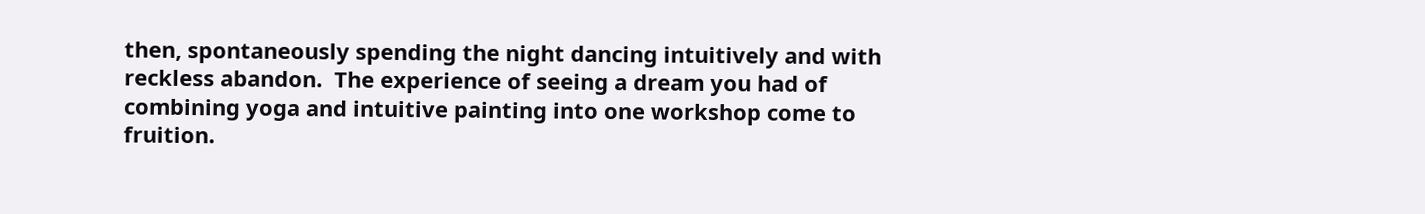then, spontaneously spending the night dancing intuitively and with reckless abandon.  The experience of seeing a dream you had of combining yoga and intuitive painting into one workshop come to fruition.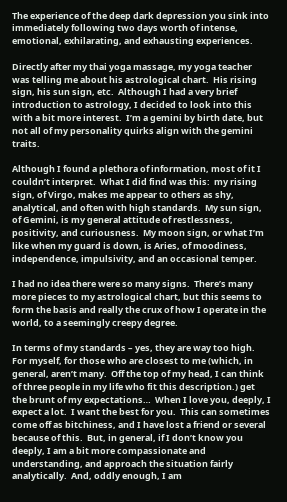The experience of the deep dark depression you sink into immediately following two days worth of intense, emotional, exhilarating, and exhausting experiences.

Directly after my thai yoga massage, my yoga teacher was telling me about his astrological chart.  His rising sign, his sun sign, etc.  Although I had a very brief introduction to astrology, I decided to look into this with a bit more interest.  I’m a gemini by birth date, but not all of my personality quirks align with the gemini traits.

Although I found a plethora of information, most of it I couldn’t interpret.  What I did find was this:  my rising sign, of Virgo, makes me appear to others as shy, analytical, and often with high standards.  My sun sign, of Gemini, is my general attitude of restlessness, positivity, and curiousness.  My moon sign, or what I’m like when my guard is down, is Aries, of moodiness, independence, impulsivity, and an occasional temper.

I had no idea there were so many signs.  There’s many more pieces to my astrological chart, but this seems to form the basis and really the crux of how I operate in the world, to a seemingly creepy degree.

In terms of my standards – yes, they are way too high.  For myself, for those who are closest to me (which, in general, aren’t many.  Off the top of my head, I can think of three people in my life who fit this description.) get the brunt of my expectations…  When I love you, deeply, I expect a lot.  I want the best for you.  This can sometimes come off as bitchiness, and I have lost a friend or several because of this.  But, in general, if I don’t know you deeply, I am a bit more compassionate and understanding, and approach the situation fairly analytically.  And, oddly enough, I am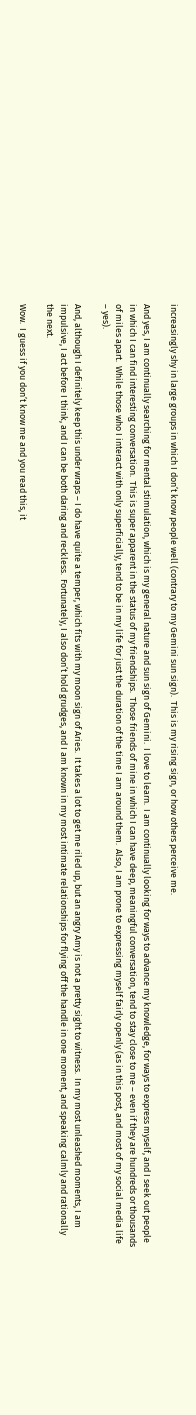increasingly shy in large groups in which I don’t know people well (contrary to my Gemini sun sign).  This is my rising sign, or how others perceive me.

And yes, I am continually searching for mental stimulation, which is my general nature and sun sign of Gemini.  I love to learn.  I am continually looking for ways to advance my knowledge, for ways to express myself, and I seek out people in which I can find interesting conversation.  This is super apparent in the status of my friendships.  Those friends of mine in which I can have deep, meaningful conversation, tend to stay close to me – even if they are hundreds or thousands of miles apart.  While those who I interact with only superficially, tend to be in my life for just the duration of the time I am around them.  Also, I am prone to expressing myself fairly openly (as in this post, and most of my social media life – yes).

And, although I definitely keep this under wraps – I do have quite a temper, which fits with my moon sign of Aries.  It takes a lot to get me riled up, but an angry Amy is not a pretty sight to witness.  In my most unleashed moments, I am impulsive, I act before I think, and I can be both daring and reckless.  Fortunately, I also don’t hold grudges, and I am known in my most intimate relationships for flying off the handle in one moment, and speaking calmly and rationally the next.

Wow.  I guess if you don’t know me and you read this, it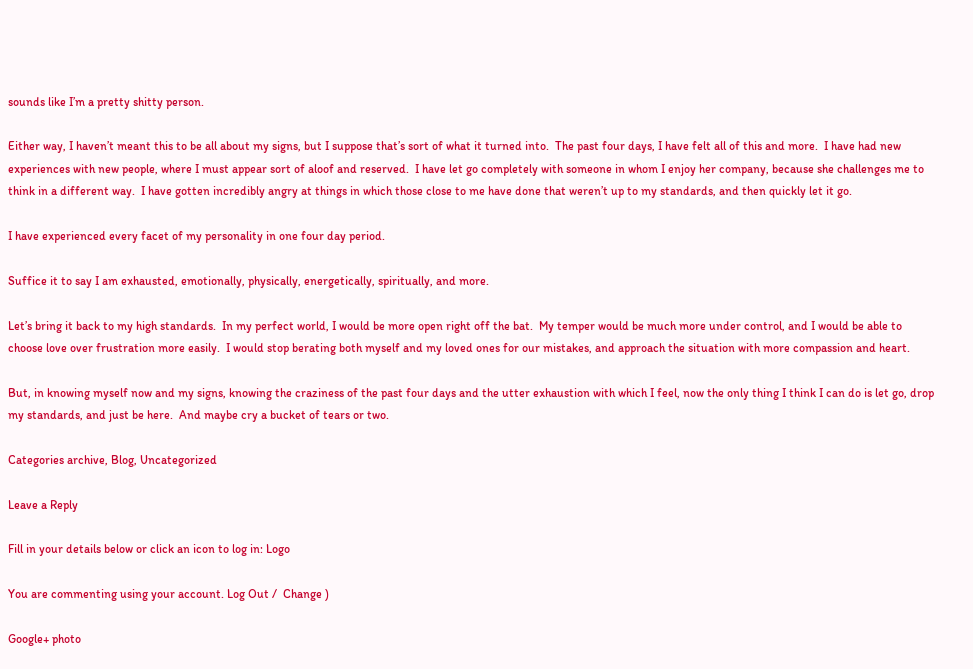sounds like I’m a pretty shitty person.

Either way, I haven’t meant this to be all about my signs, but I suppose that’s sort of what it turned into.  The past four days, I have felt all of this and more.  I have had new experiences with new people, where I must appear sort of aloof and reserved.  I have let go completely with someone in whom I enjoy her company, because she challenges me to think in a different way.  I have gotten incredibly angry at things in which those close to me have done that weren’t up to my standards, and then quickly let it go.

I have experienced every facet of my personality in one four day period.

Suffice it to say I am exhausted, emotionally, physically, energetically, spiritually, and more.

Let’s bring it back to my high standards.  In my perfect world, I would be more open right off the bat.  My temper would be much more under control, and I would be able to choose love over frustration more easily.  I would stop berating both myself and my loved ones for our mistakes, and approach the situation with more compassion and heart.

But, in knowing myself now and my signs, knowing the craziness of the past four days and the utter exhaustion with which I feel, now the only thing I think I can do is let go, drop my standards, and just be here.  And maybe cry a bucket of tears or two.

Categories archive, Blog, Uncategorized

Leave a Reply

Fill in your details below or click an icon to log in: Logo

You are commenting using your account. Log Out /  Change )

Google+ photo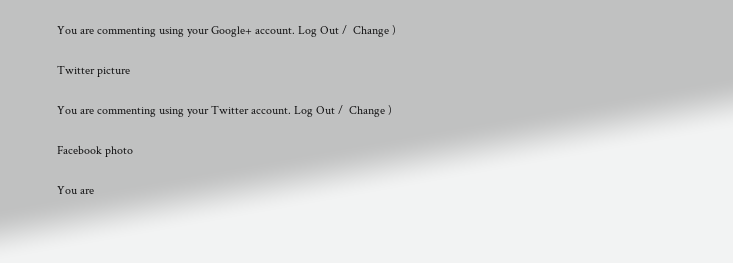You are commenting using your Google+ account. Log Out /  Change )

Twitter picture

You are commenting using your Twitter account. Log Out /  Change )

Facebook photo

You are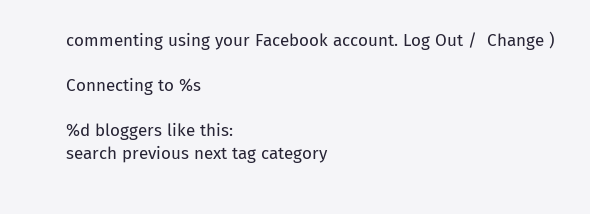commenting using your Facebook account. Log Out /  Change )

Connecting to %s

%d bloggers like this:
search previous next tag category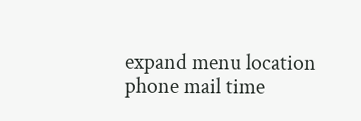expand menu location phone mail time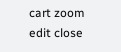cart zoom edit close